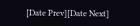[Date Prev][Date Next]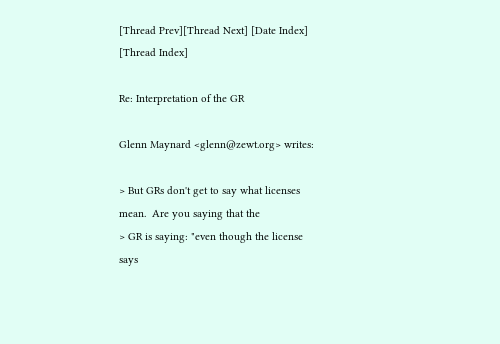[Thread Prev][Thread Next] [Date Index] [Thread Index]

Re: Interpretation of the GR

Glenn Maynard <glenn@zewt.org> writes:

> But GRs don't get to say what licenses mean.  Are you saying that the
> GR is saying: "even though the license says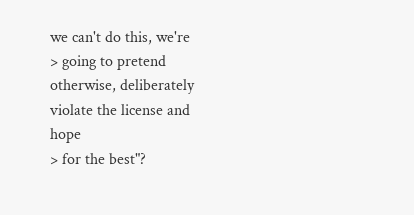we can't do this, we're
> going to pretend otherwise, deliberately violate the license and hope
> for the best"?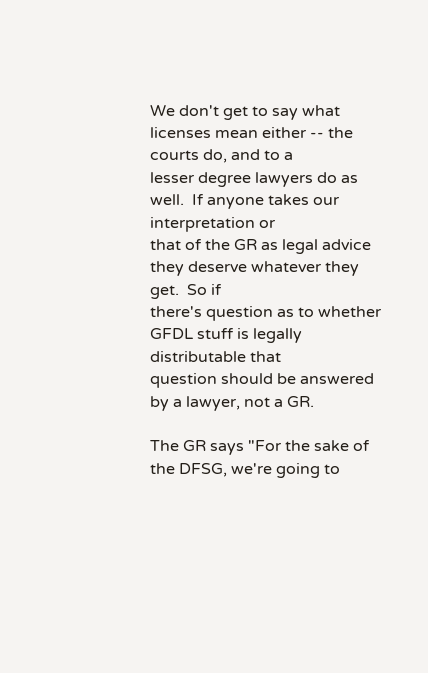We don't get to say what licenses mean either -- the courts do, and to a
lesser degree lawyers do as well.  If anyone takes our interpretation or
that of the GR as legal advice they deserve whatever they get.  So if
there's question as to whether GFDL stuff is legally distributable that
question should be answered by a lawyer, not a GR.

The GR says "For the sake of the DFSG, we're going to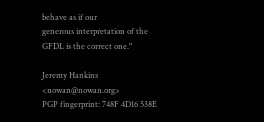behave as if our
generous interpretation of the GFDL is the correct one."

Jeremy Hankins <nowan@nowan.org>
PGP fingerprint: 748F 4D16 538E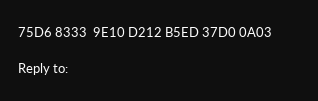75D6 8333  9E10 D212 B5ED 37D0 0A03

Reply to: